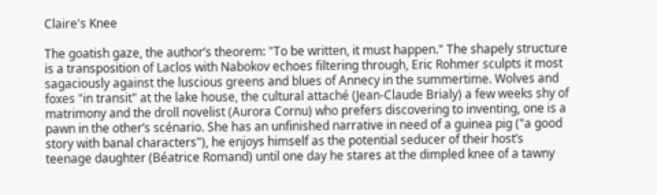Claire's Knee

The goatish gaze, the author’s theorem: "To be written, it must happen." The shapely structure is a transposition of Laclos with Nabokov echoes filtering through, Eric Rohmer sculpts it most sagaciously against the luscious greens and blues of Annecy in the summertime. Wolves and foxes "in transit" at the lake house, the cultural attaché (Jean-Claude Brialy) a few weeks shy of matrimony and the droll novelist (Aurora Cornu) who prefers discovering to inventing, one is a pawn in the other’s scénario. She has an unfinished narrative in need of a guinea pig ("a good story with banal characters"), he enjoys himself as the potential seducer of their host’s teenage daughter (Béatrice Romand) until one day he stares at the dimpled knee of a tawny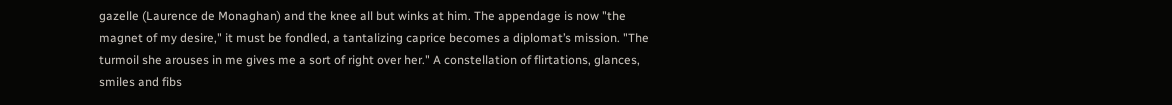gazelle (Laurence de Monaghan) and the knee all but winks at him. The appendage is now "the magnet of my desire," it must be fondled, a tantalizing caprice becomes a diplomat’s mission. "The turmoil she arouses in me gives me a sort of right over her." A constellation of flirtations, glances, smiles and fibs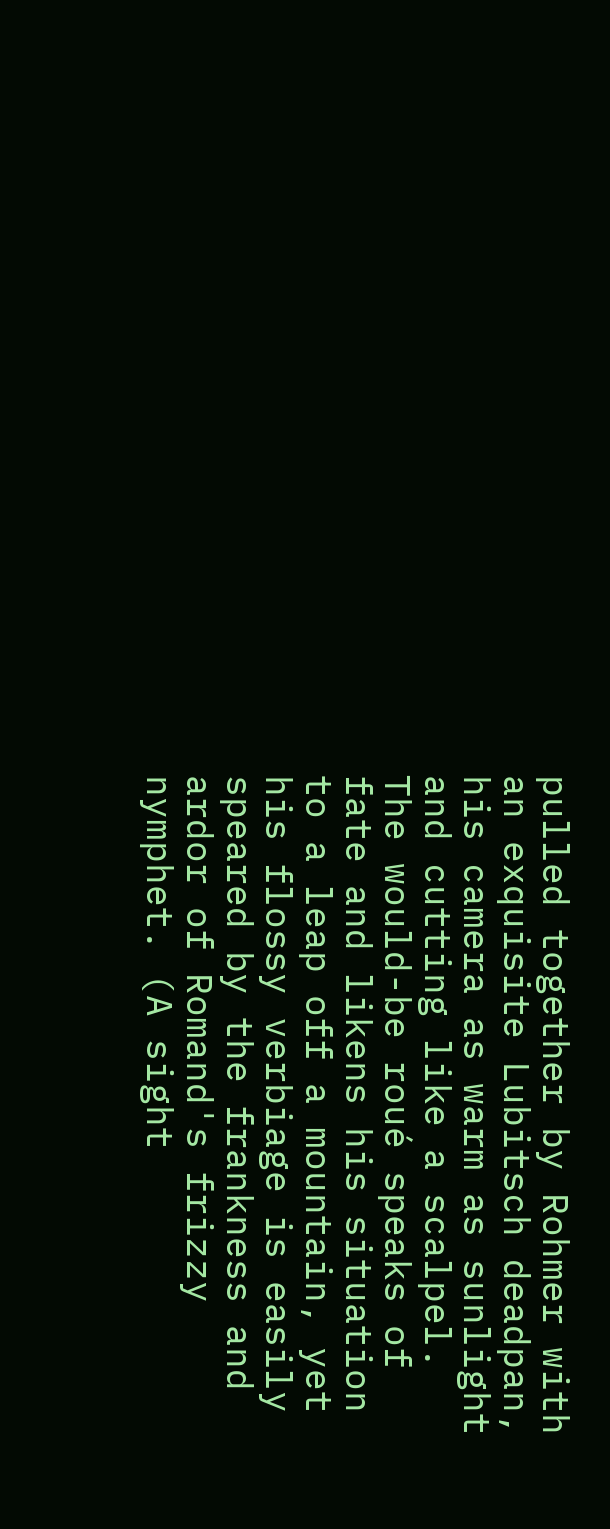pulled together by Rohmer with an exquisite Lubitsch deadpan, his camera as warm as sunlight and cutting like a scalpel. The would-be roué speaks of fate and likens his situation to a leap off a mountain, yet his flossy verbiage is easily speared by the frankness and ardor of Romand's frizzy nymphet. (A sight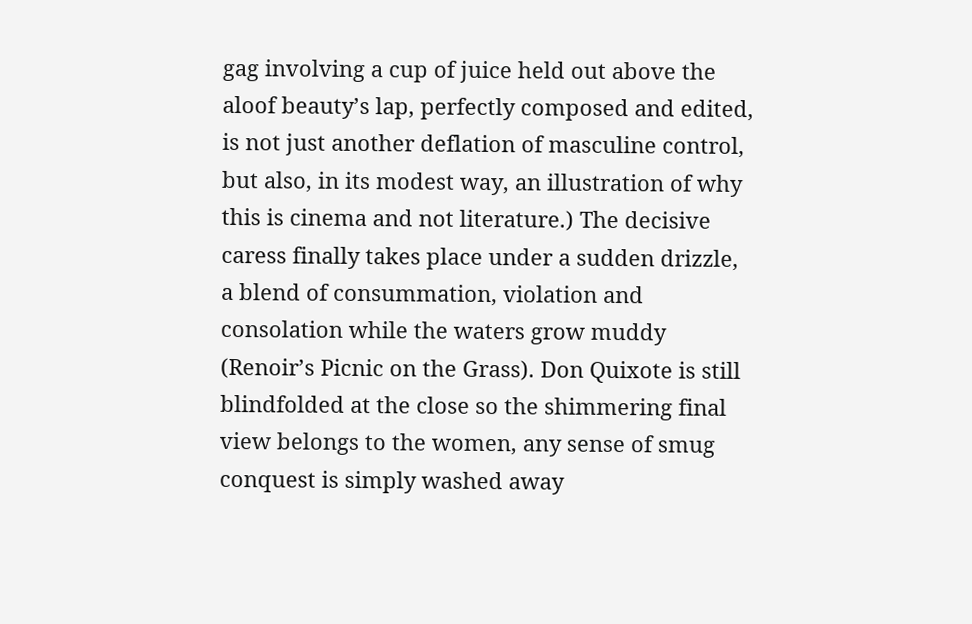gag involving a cup of juice held out above the aloof beauty’s lap, perfectly composed and edited, is not just another deflation of masculine control, but also, in its modest way, an illustration of why this is cinema and not literature.) The decisive caress finally takes place under a sudden drizzle, a blend of consummation, violation and consolation while the waters grow muddy (Renoir’s Picnic on the Grass). Don Quixote is still blindfolded at the close so the shimmering final view belongs to the women, any sense of smug conquest is simply washed away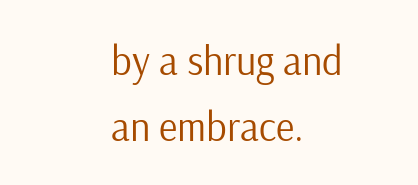by a shrug and an embrace.